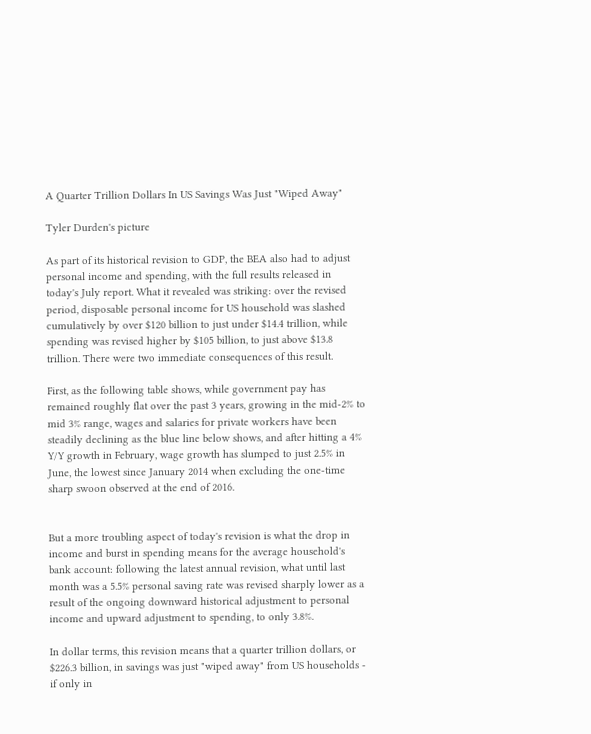A Quarter Trillion Dollars In US Savings Was Just "Wiped Away"

Tyler Durden's picture

As part of its historical revision to GDP, the BEA also had to adjust personal income and spending, with the full results released in today's July report. What it revealed was striking: over the revised period, disposable personal income for US household was slashed cumulatively by over $120 billion to just under $14.4 trillion, while spending was revised higher by $105 billion, to just above $13.8 trillion. There were two immediate consequences of this result.

First, as the following table shows, while government pay has remained roughly flat over the past 3 years, growing in the mid-2% to mid 3% range, wages and salaries for private workers have been steadily declining as the blue line below shows, and after hitting a 4% Y/Y growth in February, wage growth has slumped to just 2.5% in June, the lowest since January 2014 when excluding the one-time sharp swoon observed at the end of 2016.


But a more troubling aspect of today's revision is what the drop in income and burst in spending means for the average household's bank account: following the latest annual revision, what until last month was a 5.5% personal saving rate was revised sharply lower as a result of the ongoing downward historical adjustment to personal income and upward adjustment to spending, to only 3.8%.

In dollar terms, this revision means that a quarter trillion dollars, or $226.3 billion, in savings was just "wiped away" from US households - if only in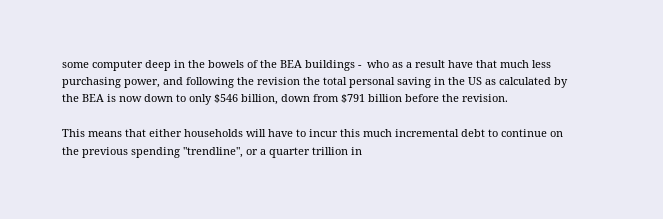some computer deep in the bowels of the BEA buildings -  who as a result have that much less purchasing power, and following the revision the total personal saving in the US as calculated by the BEA is now down to only $546 billion, down from $791 billion before the revision.

This means that either households will have to incur this much incremental debt to continue on the previous spending "trendline", or a quarter trillion in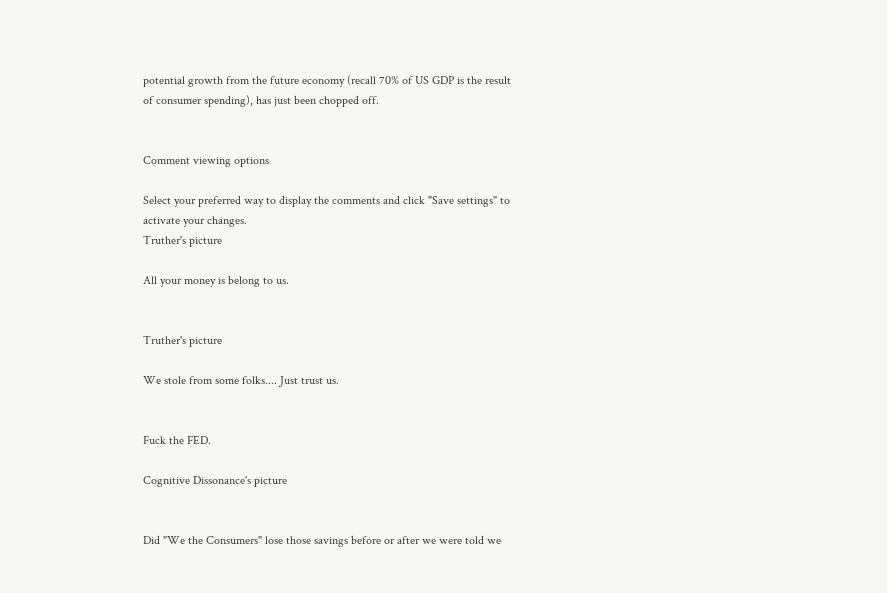potential growth from the future economy (recall 70% of US GDP is the result of consumer spending), has just been chopped off.


Comment viewing options

Select your preferred way to display the comments and click "Save settings" to activate your changes.
Truther's picture

All your money is belong to us.


Truther's picture

We stole from some folks.... Just trust us.


Fuck the FED.

Cognitive Dissonance's picture


Did "We the Consumers" lose those savings before or after we were told we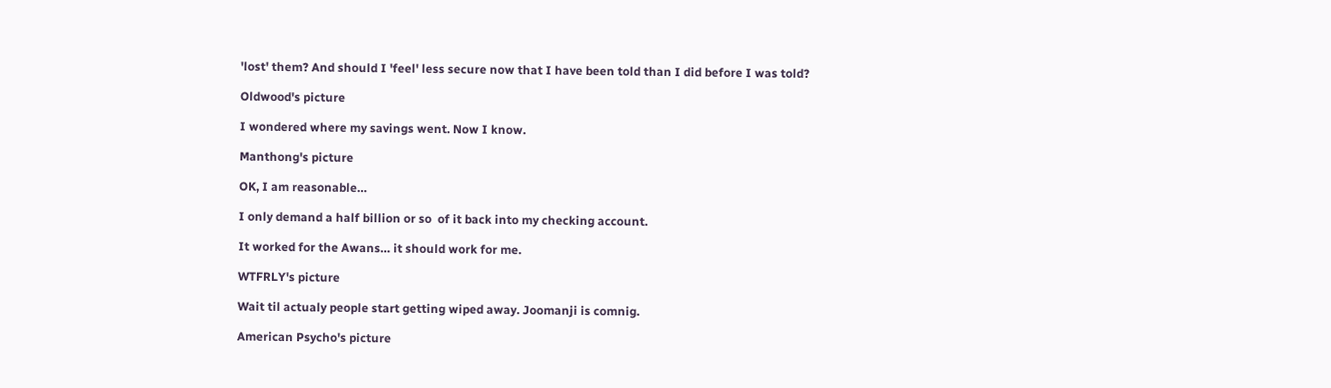'lost' them? And should I 'feel' less secure now that I have been told than I did before I was told?

Oldwood's picture

I wondered where my savings went. Now I know.

Manthong's picture

OK, I am reasonable…

I only demand a half billion or so  of it back into my checking account.

It worked for the Awans… it should work for me.

WTFRLY's picture

Wait til actualy people start getting wiped away. Joomanji is comnig.

American Psycho's picture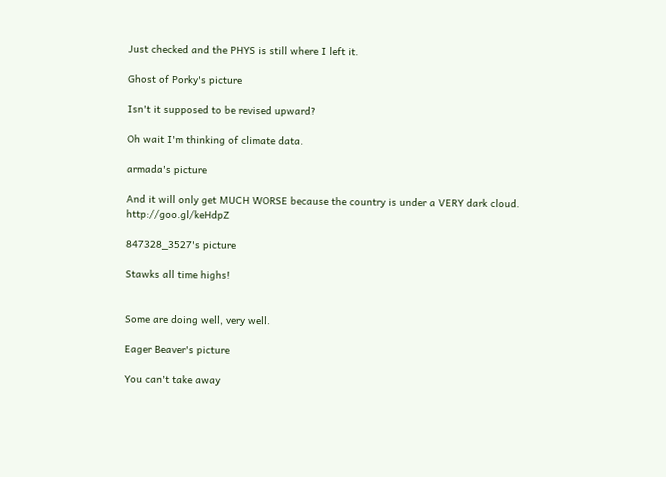Just checked and the PHYS is still where I left it.

Ghost of Porky's picture

Isn't it supposed to be revised upward?

Oh wait I'm thinking of climate data.

armada's picture

And it will only get MUCH WORSE because the country is under a VERY dark cloud. http://goo.gl/keHdpZ

847328_3527's picture

Stawks all time highs!


Some are doing well, very well.

Eager Beaver's picture

You can't take away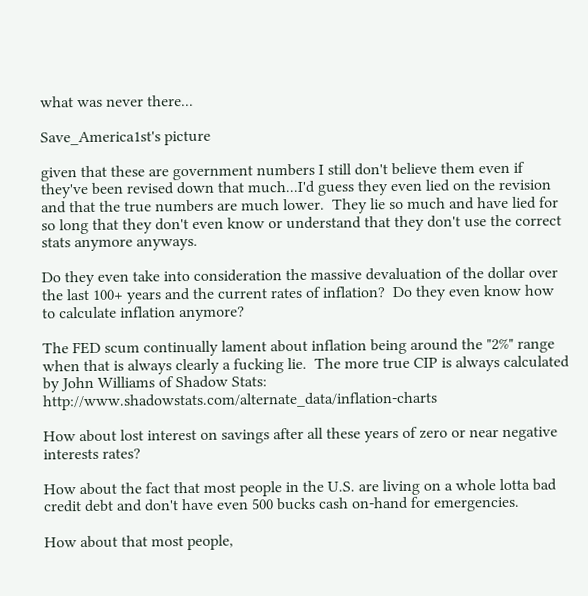what was never there...

Save_America1st's picture

given that these are government numbers I still don't believe them even if they've been revised down that much...I'd guess they even lied on the revision and that the true numbers are much lower.  They lie so much and have lied for so long that they don't even know or understand that they don't use the correct stats anymore anyways.

Do they even take into consideration the massive devaluation of the dollar over the last 100+ years and the current rates of inflation?  Do they even know how to calculate inflation anymore?

The FED scum continually lament about inflation being around the "2%" range when that is always clearly a fucking lie.  The more true CIP is always calculated by John Williams of Shadow Stats:  http://www.shadowstats.com/alternate_data/inflation-charts

How about lost interest on savings after all these years of zero or near negative interests rates?

How about the fact that most people in the U.S. are living on a whole lotta bad credit debt and don't have even 500 bucks cash on-hand for emergencies.

How about that most people,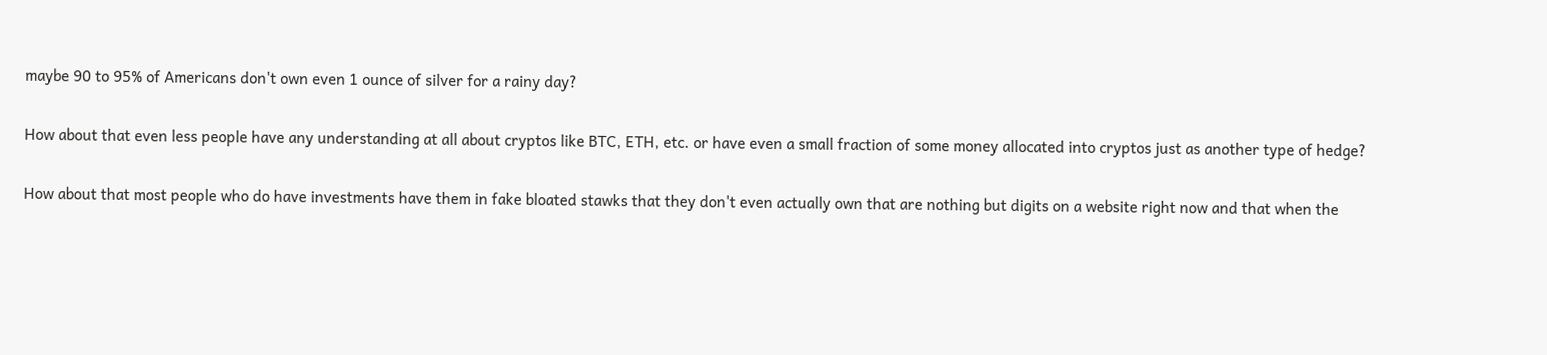maybe 90 to 95% of Americans don't own even 1 ounce of silver for a rainy day?

How about that even less people have any understanding at all about cryptos like BTC, ETH, etc. or have even a small fraction of some money allocated into cryptos just as another type of hedge?

How about that most people who do have investments have them in fake bloated stawks that they don't even actually own that are nothing but digits on a website right now and that when the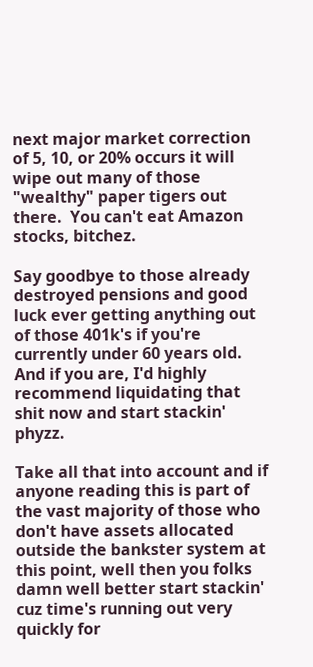next major market correction of 5, 10, or 20% occurs it will wipe out many of those "wealthy" paper tigers out there.  You can't eat Amazon stocks, bitchez.

Say goodbye to those already destroyed pensions and good luck ever getting anything out of those 401k's if you're currently under 60 years old.  And if you are, I'd highly recommend liquidating that shit now and start stackin' phyzz.

Take all that into account and if anyone reading this is part of the vast majority of those who don't have assets allocated outside the bankster system at this point, well then you folks damn well better start stackin' cuz time's running out very quickly for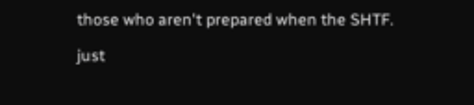those who aren't prepared when the SHTF.

just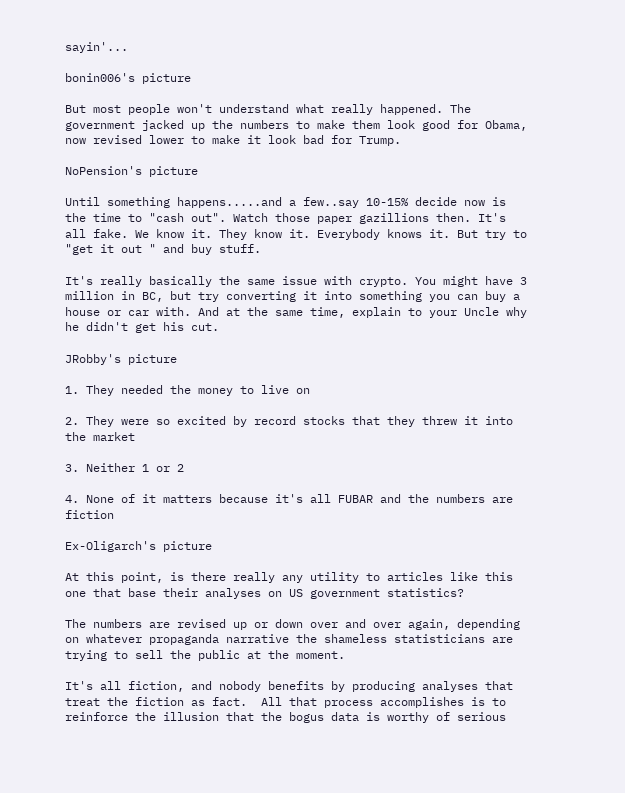sayin'...

bonin006's picture

But most people won't understand what really happened. The government jacked up the numbers to make them look good for Obama, now revised lower to make it look bad for Trump.

NoPension's picture

Until something happens.....and a few..say 10-15% decide now is the time to "cash out". Watch those paper gazillions then. It's all fake. We know it. They know it. Everybody knows it. But try to "get it out " and buy stuff.

It's really basically the same issue with crypto. You might have 3 million in BC, but try converting it into something you can buy a house or car with. And at the same time, explain to your Uncle why he didn't get his cut.

JRobby's picture

1. They needed the money to live on

2. They were so excited by record stocks that they threw it into the market

3. Neither 1 or 2

4. None of it matters because it's all FUBAR and the numbers are fiction

Ex-Oligarch's picture

At this point, is there really any utility to articles like this one that base their analyses on US government statistics?

The numbers are revised up or down over and over again, depending on whatever propaganda narrative the shameless statisticians are trying to sell the public at the moment.

It's all fiction, and nobody benefits by producing analyses that treat the fiction as fact.  All that process accomplishes is to reinforce the illusion that the bogus data is worthy of serious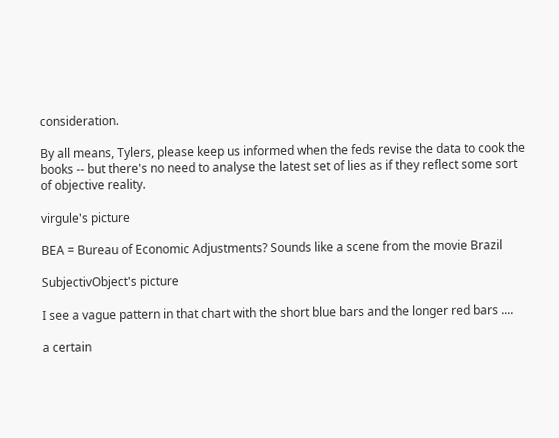consideration.

By all means, Tylers, please keep us informed when the feds revise the data to cook the books -- but there's no need to analyse the latest set of lies as if they reflect some sort of objective reality.

virgule's picture

BEA = Bureau of Economic Adjustments? Sounds like a scene from the movie Brazil

SubjectivObject's picture

I see a vague pattern in that chart with the short blue bars and the longer red bars ....

a certain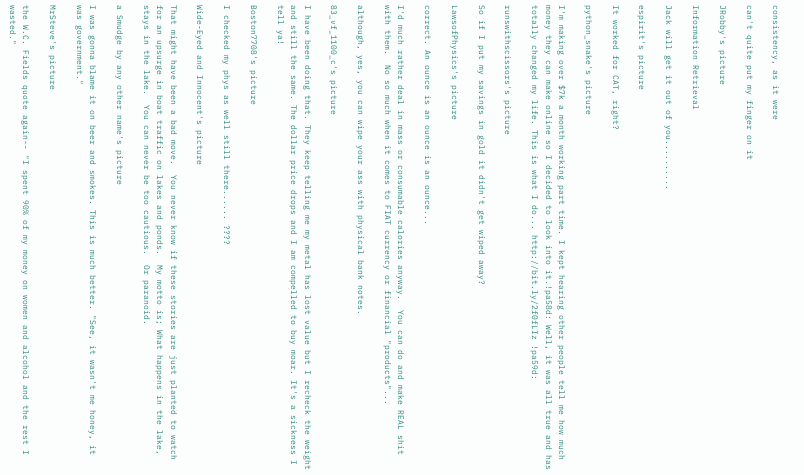consistency, as it were

can't quite put my finger on it

JRobby's picture

Information Retrieval

Jack will get it out of you..........

espirit's picture

It worked for CAT, right?

python_snake's picture

I'm making over $7k a month working part time. I kept hearing other people tell me how much money they can make online so I decided to look into it.!pa58d: Well, it was all true and has totally changed my life. This is what I do... http://bit.ly/2f0fLIz !pa59d:

runswithscissors's picture

So if I put my savings in gold it didn't get wiped away?

LawsofPhysics's picture

correct. An ounce is an ounce is an ounce...

I'd much rather deal in mass or consumable calories anyway.  You can do and make REAL shit with them.  No so much when it comes to FIAT currency or financial "products"...

although, yes, you can wipe your ass with physical bank notes.

83_vf_1100_c's picture

I have been doing that. They keep telling me my metal has lost value but I recheck the weight and still the same. The dollar price drops and I am compelled to buy moar. It's a sickness I tell ya!

Boston7708's picture

I checked my phys as well still there...... ????

Wide-Eyed and Innocent's picture

That might have been a bad move.  You never know if these stories are just planted to watch for an upsurge in boat traffic on lakes and ponds.  My motto is; What happens in the lake, stays in the lake.  You can never be too cautious.  Or paranoid.

a Smudge by any other name's picture

I was gonna blame it on beer and smokes. This is much better. "See, it wasn't me honey, it was government."

MrSteve's picture

the W.C. Fields quote again-- "I spent 90% of my money on women and alcohol and the rest I wasted."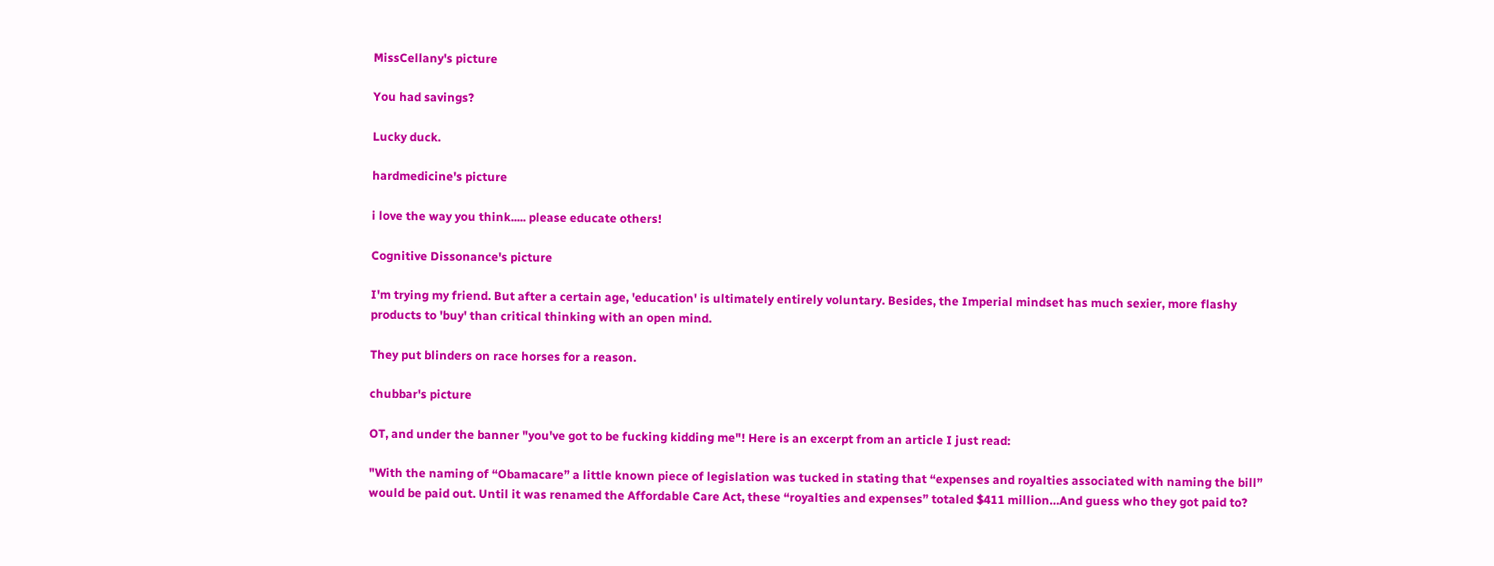MissCellany's picture

You had savings?

Lucky duck.

hardmedicine's picture

i love the way you think..... please educate others!

Cognitive Dissonance's picture

I'm trying my friend. But after a certain age, 'education' is ultimately entirely voluntary. Besides, the Imperial mindset has much sexier, more flashy products to 'buy' than critical thinking with an open mind.

They put blinders on race horses for a reason.

chubbar's picture

OT, and under the banner "you've got to be fucking kidding me"! Here is an excerpt from an article I just read:

"With the naming of “Obamacare” a little known piece of legislation was tucked in stating that “expenses and royalties associated with naming the bill” would be paid out. Until it was renamed the Affordable Care Act, these “royalties and expenses” totaled $411 million…And guess who they got paid to?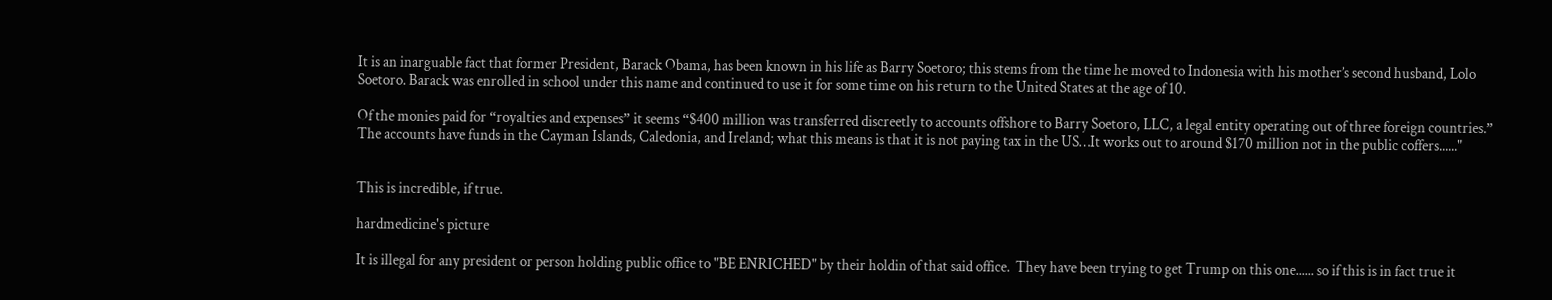It is an inarguable fact that former President, Barack Obama, has been known in his life as Barry Soetoro; this stems from the time he moved to Indonesia with his mother’s second husband, Lolo Soetoro. Barack was enrolled in school under this name and continued to use it for some time on his return to the United States at the age of 10.

Of the monies paid for “royalties and expenses” it seems “$400 million was transferred discreetly to accounts offshore to Barry Soetoro, LLC, a legal entity operating out of three foreign countries.” The accounts have funds in the Cayman Islands, Caledonia, and Ireland; what this means is that it is not paying tax in the US…It works out to around $170 million not in the public coffers......"


This is incredible, if true.

hardmedicine's picture

It is illegal for any president or person holding public office to "BE ENRICHED" by their holdin of that said office.  They have been trying to get Trump on this one...... so if this is in fact true it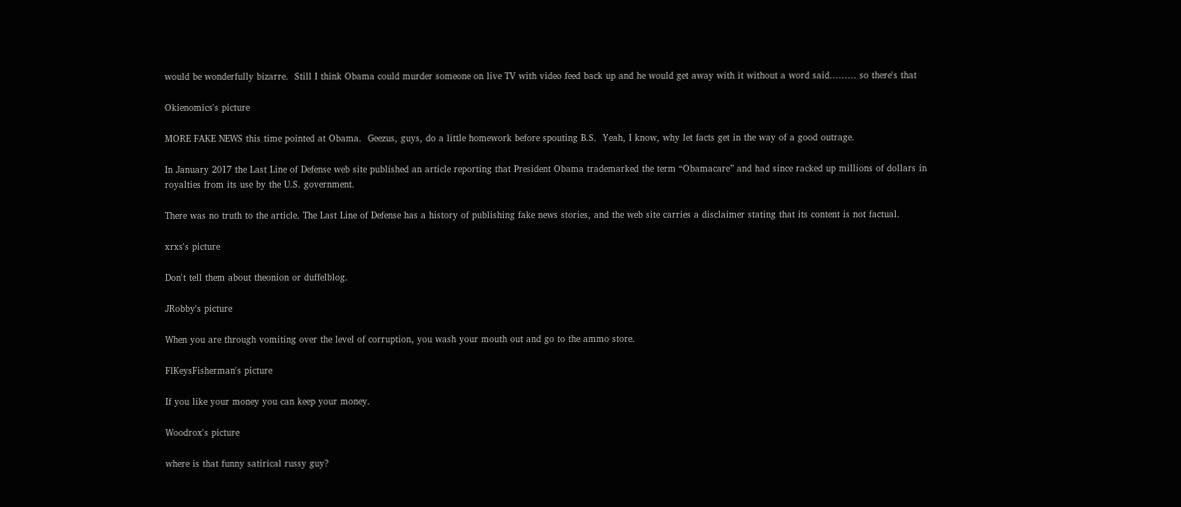would be wonderfully bizarre.  Still I think Obama could murder someone on live TV with video feed back up and he would get away with it without a word said......... so there's that

Okienomics's picture

MORE FAKE NEWS this time pointed at Obama.  Geezus, guys, do a little homework before spouting B.S.  Yeah, I know, why let facts get in the way of a good outrage.

In January 2017 the Last Line of Defense web site published an article reporting that President Obama trademarked the term “Obamacare” and had since racked up millions of dollars in royalties from its use by the U.S. government.

There was no truth to the article. The Last Line of Defense has a history of publishing fake news stories, and the web site carries a disclaimer stating that its content is not factual.

xrxs's picture

Don't tell them about theonion or duffelblog.

JRobby's picture

When you are through vomiting over the level of corruption, you wash your mouth out and go to the ammo store.

FlKeysFisherman's picture

If you like your money you can keep your money.

Woodrox's picture

where is that funny satirical russy guy?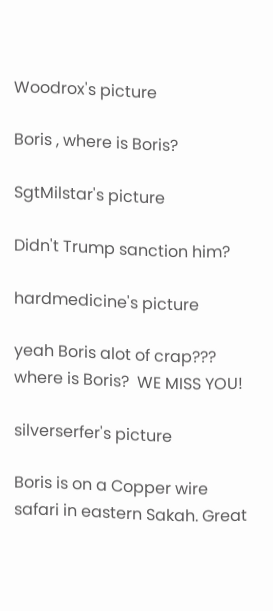Woodrox's picture

Boris , where is Boris?

SgtMilstar's picture

Didn't Trump sanction him?

hardmedicine's picture

yeah Boris alot of crap??? where is Boris?  WE MISS YOU!

silverserfer's picture

Boris is on a Copper wire safari in eastern Sakah. Great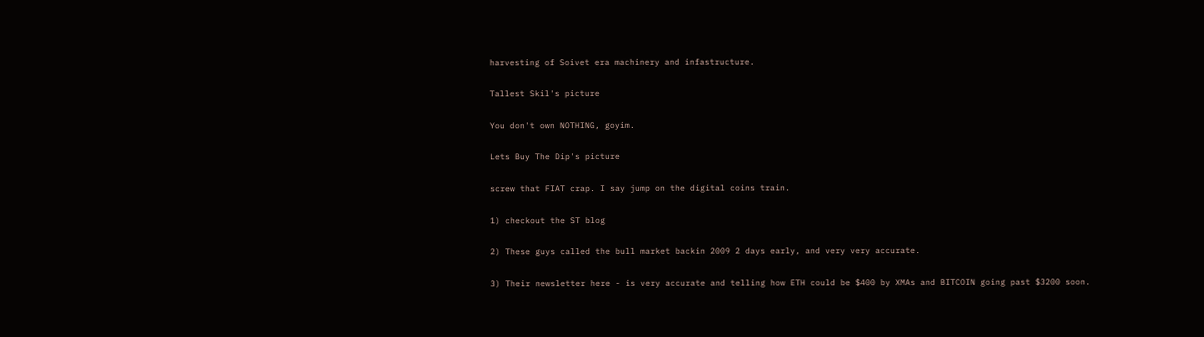harvesting of Soivet era machinery and infastructure.

Tallest Skil's picture

You don't own NOTHING, goyim.

Lets Buy The Dip's picture

screw that FIAT crap. I say jump on the digital coins train.

1) checkout the ST blog

2) These guys called the bull market backin 2009 2 days early, and very very accurate.

3) Their newsletter here - is very accurate and telling how ETH could be $400 by XMAs and BITCOIN going past $3200 soon.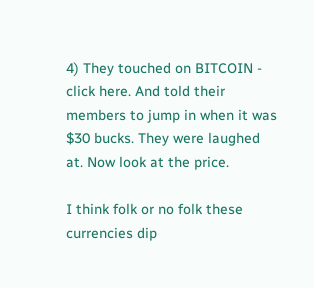4) They touched on BITCOIN - click here. And told their members to jump in when it was $30 bucks. They were laughed at. Now look at the price.

I think folk or no folk these currencies dip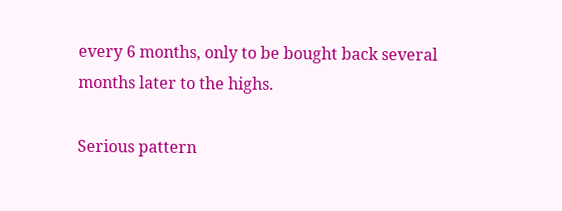every 6 months, only to be bought back several months later to the highs.

Serious pattern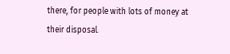there, for people with lots of money at their disposal.